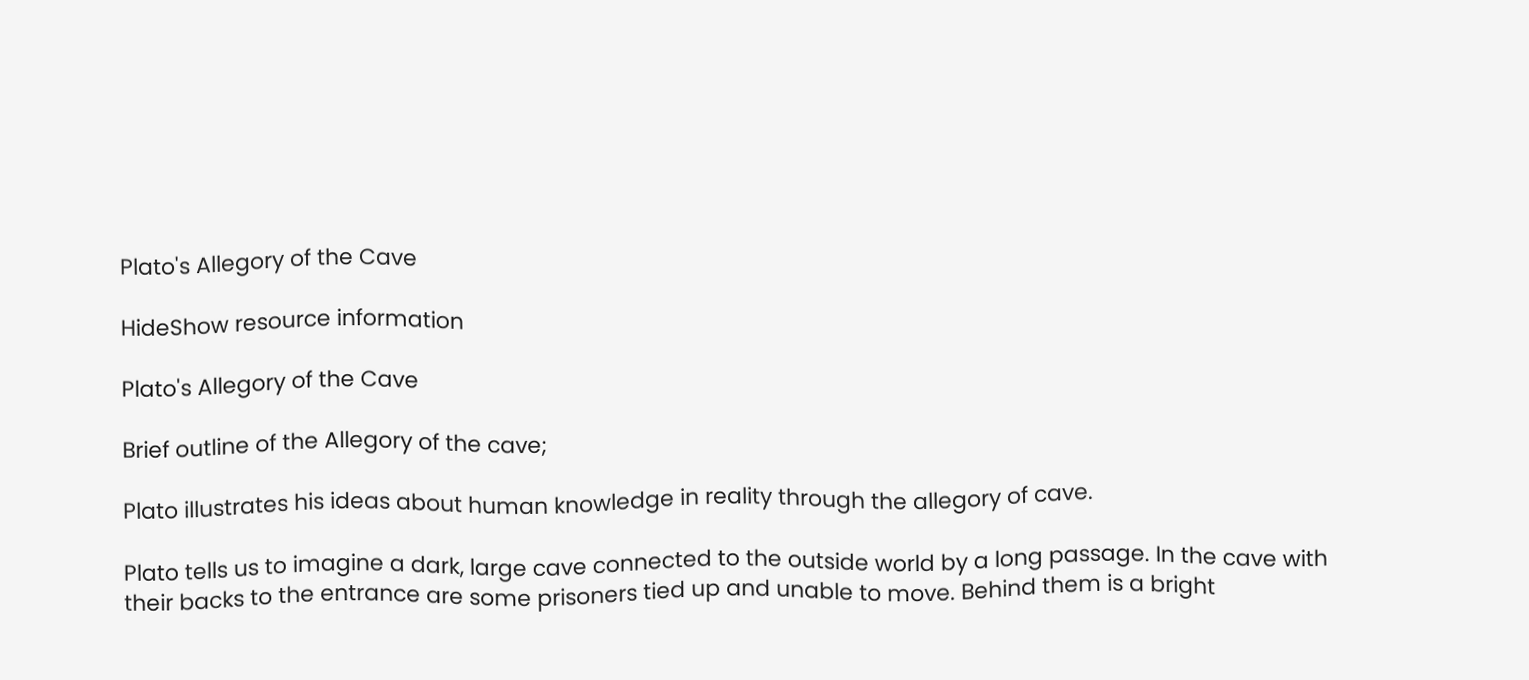Plato's Allegory of the Cave

HideShow resource information

Plato's Allegory of the Cave

Brief outline of the Allegory of the cave;

Plato illustrates his ideas about human knowledge in reality through the allegory of cave.

Plato tells us to imagine a dark, large cave connected to the outside world by a long passage. In the cave with their backs to the entrance are some prisoners tied up and unable to move. Behind them is a bright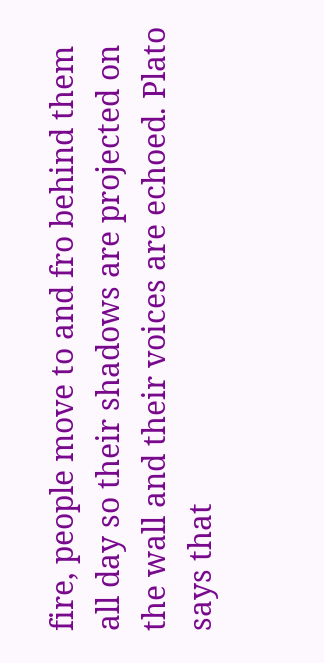fire, people move to and fro behind them all day so their shadows are projected on the wall and their voices are echoed. Plato says that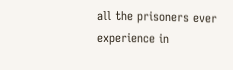all the prisoners ever experience in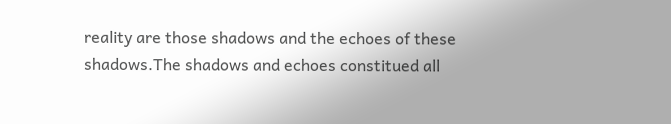reality are those shadows and the echoes of these shadows.The shadows and echoes constitued all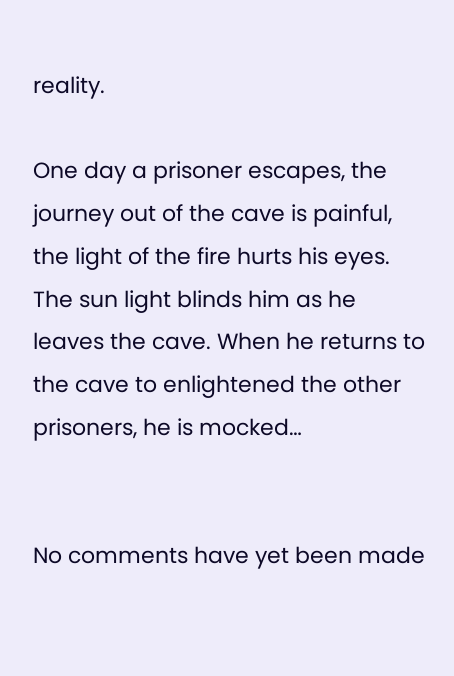reality.

One day a prisoner escapes, the journey out of the cave is painful, the light of the fire hurts his eyes. The sun light blinds him as he leaves the cave. When he returns to the cave to enlightened the other prisoners, he is mocked…


No comments have yet been made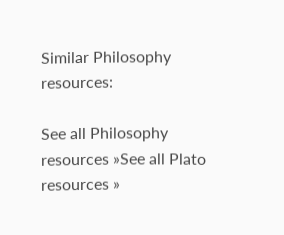Similar Philosophy resources:

See all Philosophy resources »See all Plato resources »